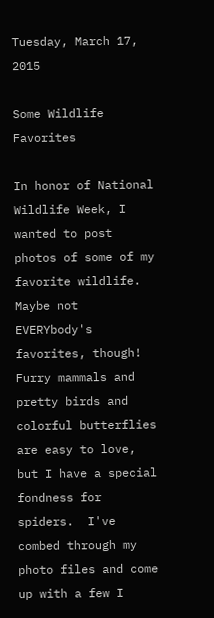Tuesday, March 17, 2015

Some Wildlife Favorites

In honor of National Wildlife Week, I wanted to post photos of some of my favorite wildlife.  Maybe not EVERYbody's favorites, though!  Furry mammals and pretty birds and colorful butterflies are easy to love, but I have a special fondness for spiders.  I've combed through my photo files and come up with a few I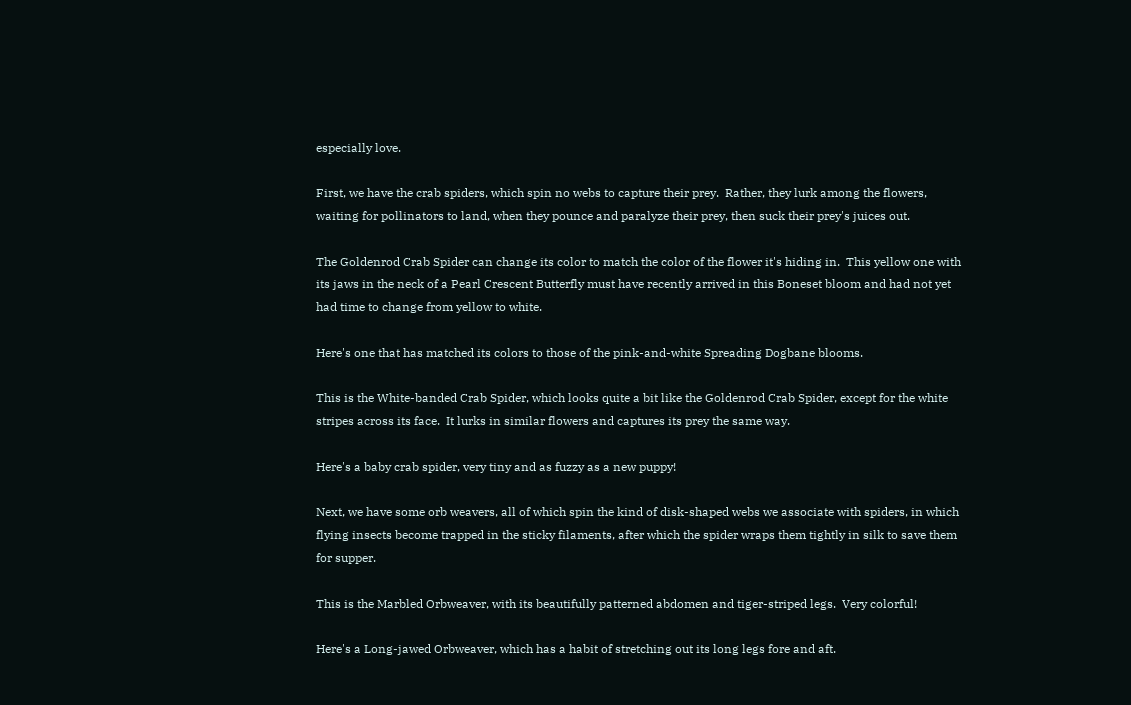especially love.

First, we have the crab spiders, which spin no webs to capture their prey.  Rather, they lurk among the flowers, waiting for pollinators to land, when they pounce and paralyze their prey, then suck their prey's juices out.

The Goldenrod Crab Spider can change its color to match the color of the flower it's hiding in.  This yellow one with its jaws in the neck of a Pearl Crescent Butterfly must have recently arrived in this Boneset bloom and had not yet had time to change from yellow to white.

Here's one that has matched its colors to those of the pink-and-white Spreading Dogbane blooms.

This is the White-banded Crab Spider, which looks quite a bit like the Goldenrod Crab Spider, except for the white stripes across its face.  It lurks in similar flowers and captures its prey the same way.

Here's a baby crab spider, very tiny and as fuzzy as a new puppy!

Next, we have some orb weavers, all of which spin the kind of disk-shaped webs we associate with spiders, in which flying insects become trapped in the sticky filaments, after which the spider wraps them tightly in silk to save them for supper.

This is the Marbled Orbweaver, with its beautifully patterned abdomen and tiger-striped legs.  Very colorful!

Here's a Long-jawed Orbweaver, which has a habit of stretching out its long legs fore and aft.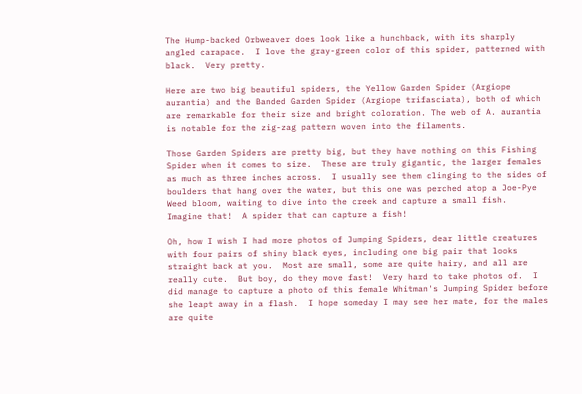The Hump-backed Orbweaver does look like a hunchback, with its sharply angled carapace.  I love the gray-green color of this spider, patterned with black.  Very pretty.

Here are two big beautiful spiders, the Yellow Garden Spider (Argiope aurantia) and the Banded Garden Spider (Argiope trifasciata), both of which are remarkable for their size and bright coloration. The web of A. aurantia is notable for the zig-zag pattern woven into the filaments.

Those Garden Spiders are pretty big, but they have nothing on this Fishing Spider when it comes to size.  These are truly gigantic, the larger females as much as three inches across.  I usually see them clinging to the sides of boulders that hang over the water, but this one was perched atop a Joe-Pye Weed bloom, waiting to dive into the creek and capture a small fish.  Imagine that!  A spider that can capture a fish!

Oh, how I wish I had more photos of Jumping Spiders, dear little creatures with four pairs of shiny black eyes, including one big pair that looks straight back at you.  Most are small, some are quite hairy, and all are really cute.  But boy, do they move fast!  Very hard to take photos of.  I did manage to capture a photo of this female Whitman's Jumping Spider before she leapt away in a flash.  I hope someday I may see her mate, for the males are quite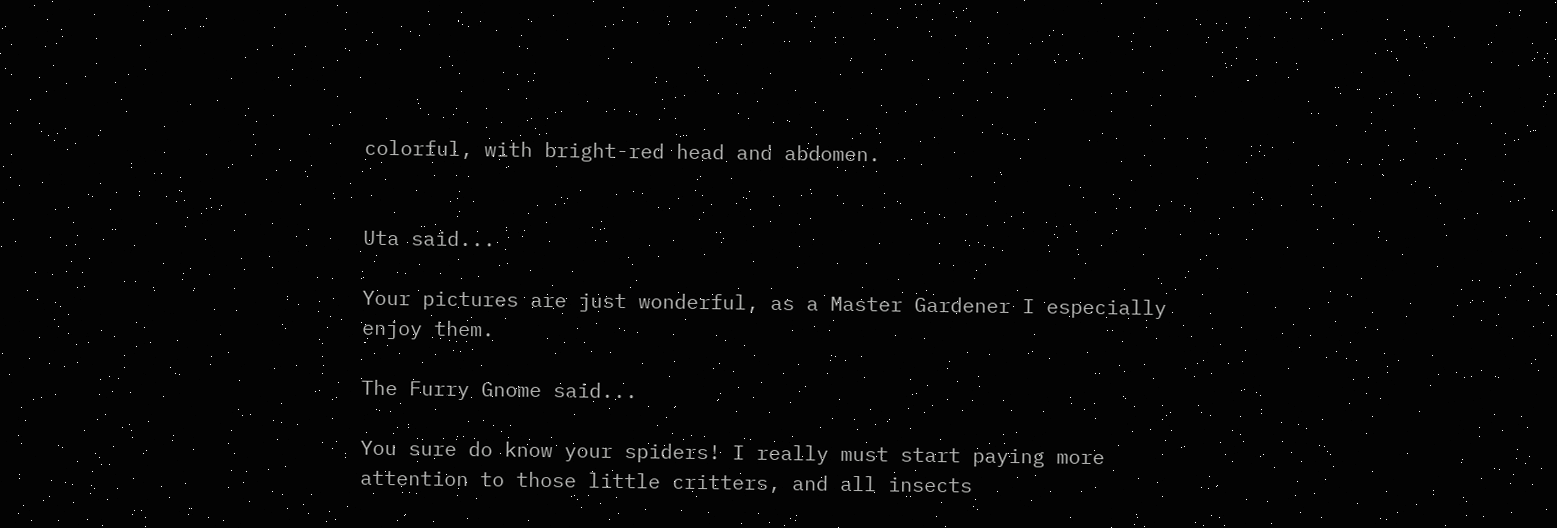colorful, with bright-red head and abdomen.


Uta said...

Your pictures are just wonderful, as a Master Gardener I especially
enjoy them.

The Furry Gnome said...

You sure do know your spiders! I really must start paying more attention to those little critters, and all insects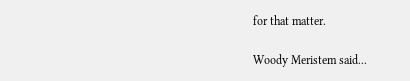for that matter.

Woody Meristem said...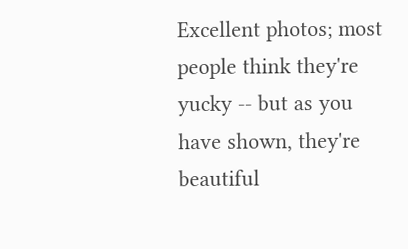Excellent photos; most people think they're yucky -- but as you have shown, they're beautiful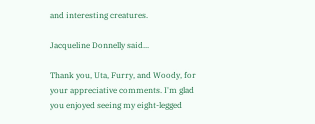and interesting creatures.

Jacqueline Donnelly said...

Thank you, Uta, Furry, and Woody, for your appreciative comments. I'm glad you enjoyed seeing my eight-legged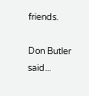friends.

Don Butler said...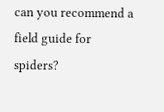can you recommend a field guide for spiders?